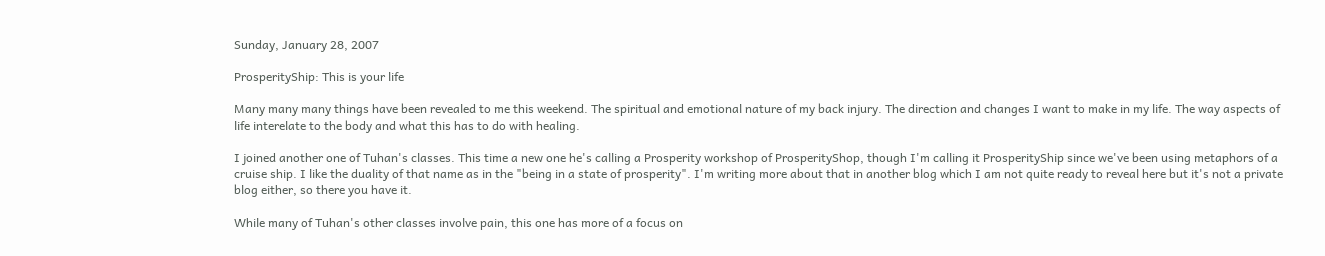Sunday, January 28, 2007

ProsperityShip: This is your life

Many many many things have been revealed to me this weekend. The spiritual and emotional nature of my back injury. The direction and changes I want to make in my life. The way aspects of life interelate to the body and what this has to do with healing.

I joined another one of Tuhan's classes. This time a new one he's calling a Prosperity workshop of ProsperityShop, though I'm calling it ProsperityShip since we've been using metaphors of a cruise ship. I like the duality of that name as in the "being in a state of prosperity". I'm writing more about that in another blog which I am not quite ready to reveal here but it's not a private blog either, so there you have it.

While many of Tuhan's other classes involve pain, this one has more of a focus on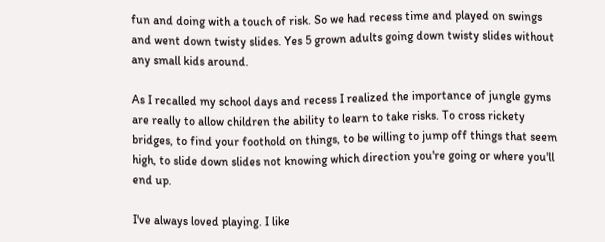fun and doing with a touch of risk. So we had recess time and played on swings and went down twisty slides. Yes 5 grown adults going down twisty slides without any small kids around.

As I recalled my school days and recess I realized the importance of jungle gyms are really to allow children the ability to learn to take risks. To cross rickety bridges, to find your foothold on things, to be willing to jump off things that seem high, to slide down slides not knowing which direction you're going or where you'll end up.

I've always loved playing. I like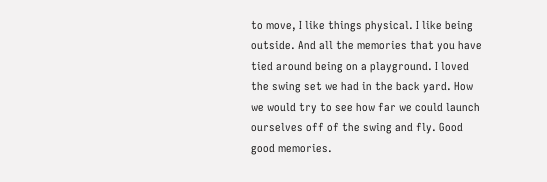to move, I like things physical. I like being outside. And all the memories that you have tied around being on a playground. I loved the swing set we had in the back yard. How we would try to see how far we could launch ourselves off of the swing and fly. Good good memories.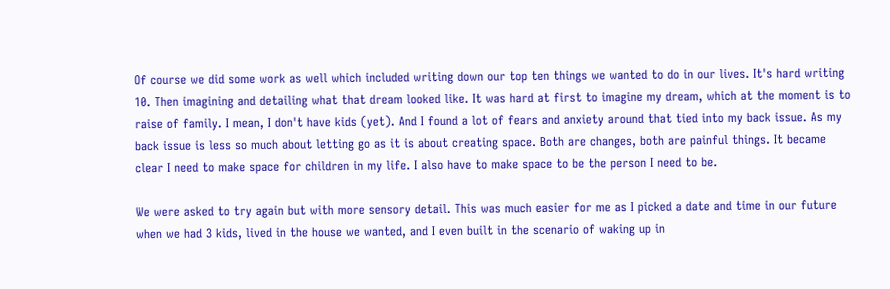Of course we did some work as well which included writing down our top ten things we wanted to do in our lives. It's hard writing 10. Then imagining and detailing what that dream looked like. It was hard at first to imagine my dream, which at the moment is to raise of family. I mean, I don't have kids (yet). And I found a lot of fears and anxiety around that tied into my back issue. As my back issue is less so much about letting go as it is about creating space. Both are changes, both are painful things. It became clear I need to make space for children in my life. I also have to make space to be the person I need to be.

We were asked to try again but with more sensory detail. This was much easier for me as I picked a date and time in our future when we had 3 kids, lived in the house we wanted, and I even built in the scenario of waking up in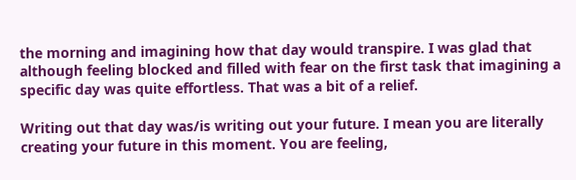the morning and imagining how that day would transpire. I was glad that although feeling blocked and filled with fear on the first task that imagining a specific day was quite effortless. That was a bit of a relief.

Writing out that day was/is writing out your future. I mean you are literally creating your future in this moment. You are feeling,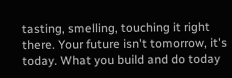tasting, smelling, touching it right there. Your future isn't tomorrow, it's today. What you build and do today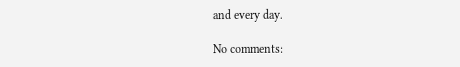and every day.

No comments: